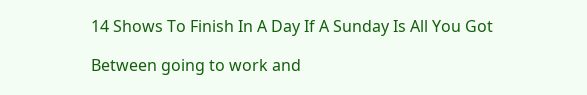14 Shows To Finish In A Day If A Sunday Is All You Got

Between going to work and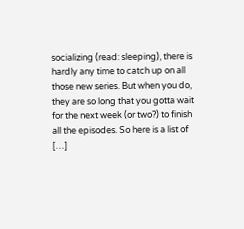socializing (read: sleeping), there is hardly any time to catch up on all those new series. But when you do, they are so long that you gotta wait for the next week (or two?) to finish all the episodes. So here is a list of […]